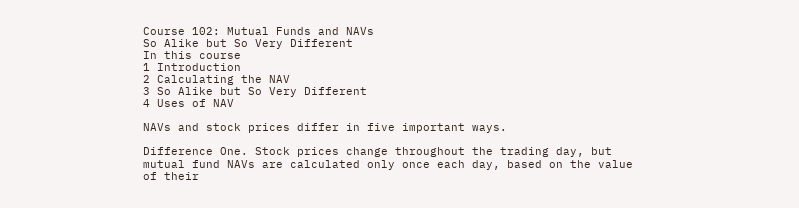Course 102: Mutual Funds and NAVs
So Alike but So Very Different
In this course
1 Introduction
2 Calculating the NAV
3 So Alike but So Very Different
4 Uses of NAV

NAVs and stock prices differ in five important ways.

Difference One. Stock prices change throughout the trading day, but mutual fund NAVs are calculated only once each day, based on the value of their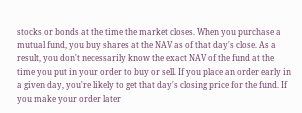stocks or bonds at the time the market closes. When you purchase a mutual fund, you buy shares at the NAV as of that day's close. As a result, you don't necessarily know the exact NAV of the fund at the time you put in your order to buy or sell. If you place an order early in a given day, you're likely to get that day's closing price for the fund. If you make your order later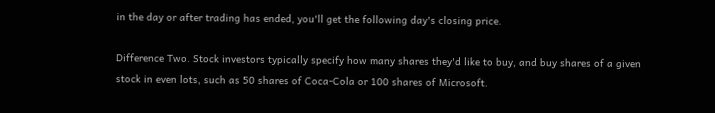in the day or after trading has ended, you'll get the following day's closing price.

Difference Two. Stock investors typically specify how many shares they'd like to buy, and buy shares of a given stock in even lots, such as 50 shares of Coca-Cola or 100 shares of Microsoft.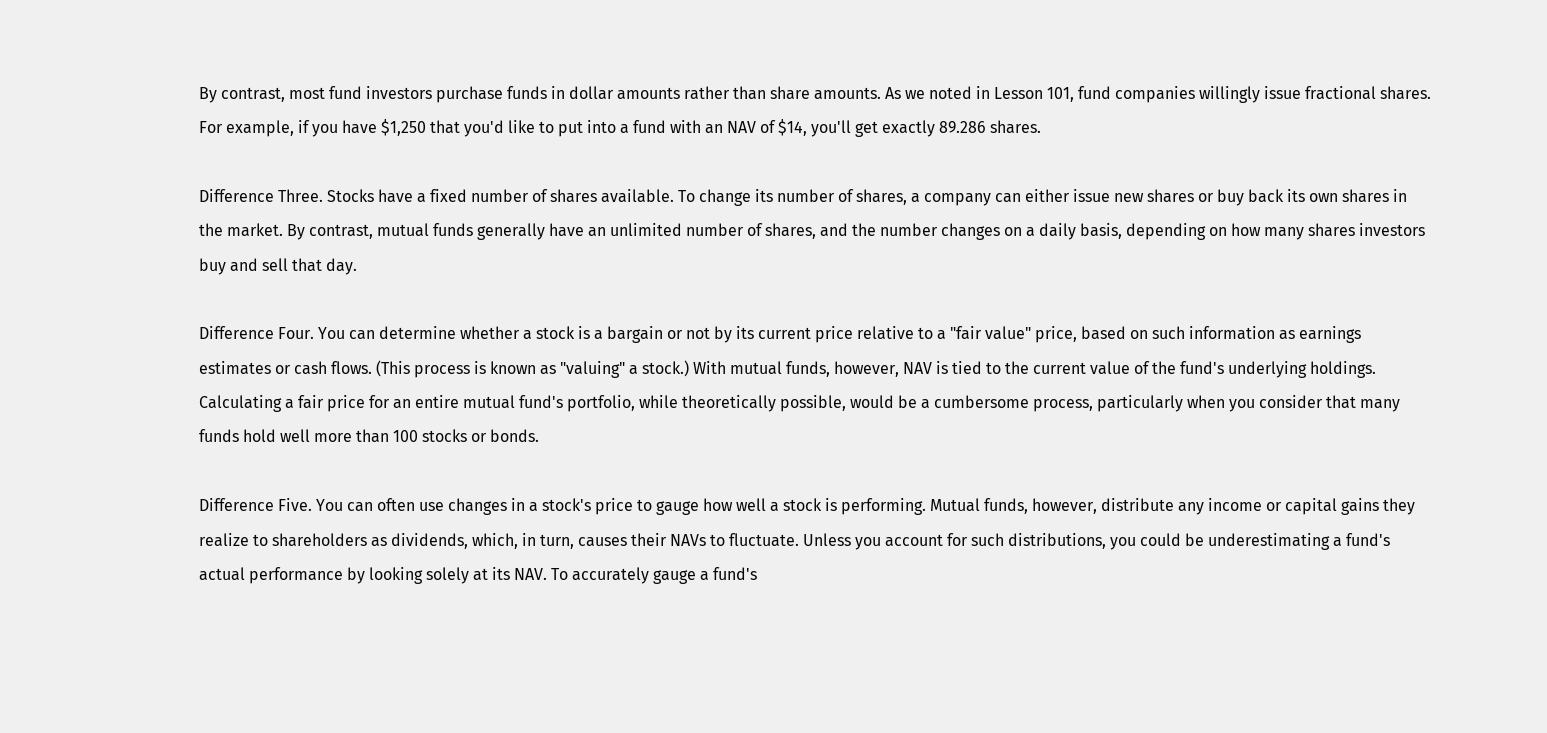By contrast, most fund investors purchase funds in dollar amounts rather than share amounts. As we noted in Lesson 101, fund companies willingly issue fractional shares. For example, if you have $1,250 that you'd like to put into a fund with an NAV of $14, you'll get exactly 89.286 shares.

Difference Three. Stocks have a fixed number of shares available. To change its number of shares, a company can either issue new shares or buy back its own shares in the market. By contrast, mutual funds generally have an unlimited number of shares, and the number changes on a daily basis, depending on how many shares investors buy and sell that day.

Difference Four. You can determine whether a stock is a bargain or not by its current price relative to a "fair value" price, based on such information as earnings estimates or cash flows. (This process is known as "valuing" a stock.) With mutual funds, however, NAV is tied to the current value of the fund's underlying holdings. Calculating a fair price for an entire mutual fund's portfolio, while theoretically possible, would be a cumbersome process, particularly when you consider that many funds hold well more than 100 stocks or bonds.

Difference Five. You can often use changes in a stock's price to gauge how well a stock is performing. Mutual funds, however, distribute any income or capital gains they realize to shareholders as dividends, which, in turn, causes their NAVs to fluctuate. Unless you account for such distributions, you could be underestimating a fund's actual performance by looking solely at its NAV. To accurately gauge a fund's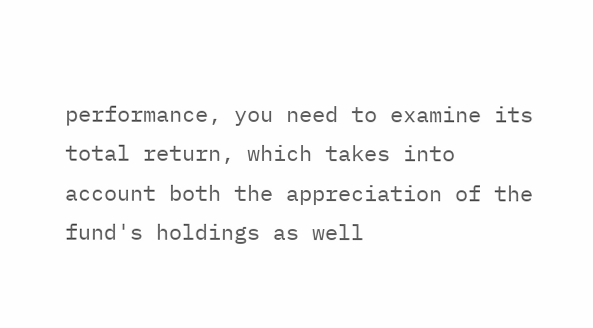performance, you need to examine its total return, which takes into account both the appreciation of the fund's holdings as well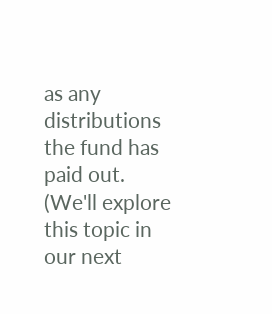as any distributions the fund has paid out. (We'll explore this topic in our next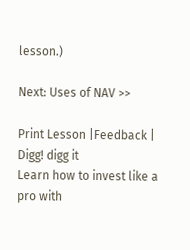lesson.)

Next: Uses of NAV >>

Print Lesson |Feedback | Digg! digg it
Learn how to invest like a pro with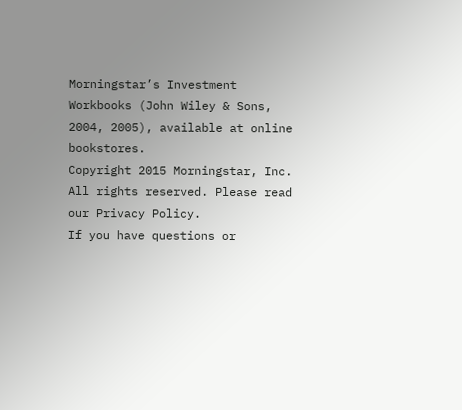Morningstar’s Investment Workbooks (John Wiley & Sons, 2004, 2005), available at online bookstores.
Copyright 2015 Morningstar, Inc. All rights reserved. Please read our Privacy Policy.
If you have questions or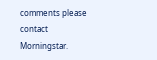comments please contact Morningstar.